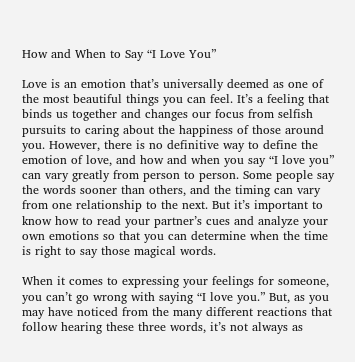How and When to Say “I Love You”

Love is an emotion that’s universally deemed as one of the most beautiful things you can feel. It’s a feeling that binds us together and changes our focus from selfish pursuits to caring about the happiness of those around you. However, there is no definitive way to define the emotion of love, and how and when you say “I love you” can vary greatly from person to person. Some people say the words sooner than others, and the timing can vary from one relationship to the next. But it’s important to know how to read your partner’s cues and analyze your own emotions so that you can determine when the time is right to say those magical words.

When it comes to expressing your feelings for someone, you can’t go wrong with saying “I love you.” But, as you may have noticed from the many different reactions that follow hearing these three words, it’s not always as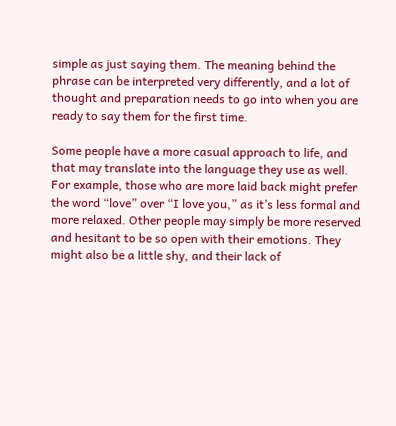simple as just saying them. The meaning behind the phrase can be interpreted very differently, and a lot of thought and preparation needs to go into when you are ready to say them for the first time.

Some people have a more casual approach to life, and that may translate into the language they use as well. For example, those who are more laid back might prefer the word “love” over “I love you,” as it’s less formal and more relaxed. Other people may simply be more reserved and hesitant to be so open with their emotions. They might also be a little shy, and their lack of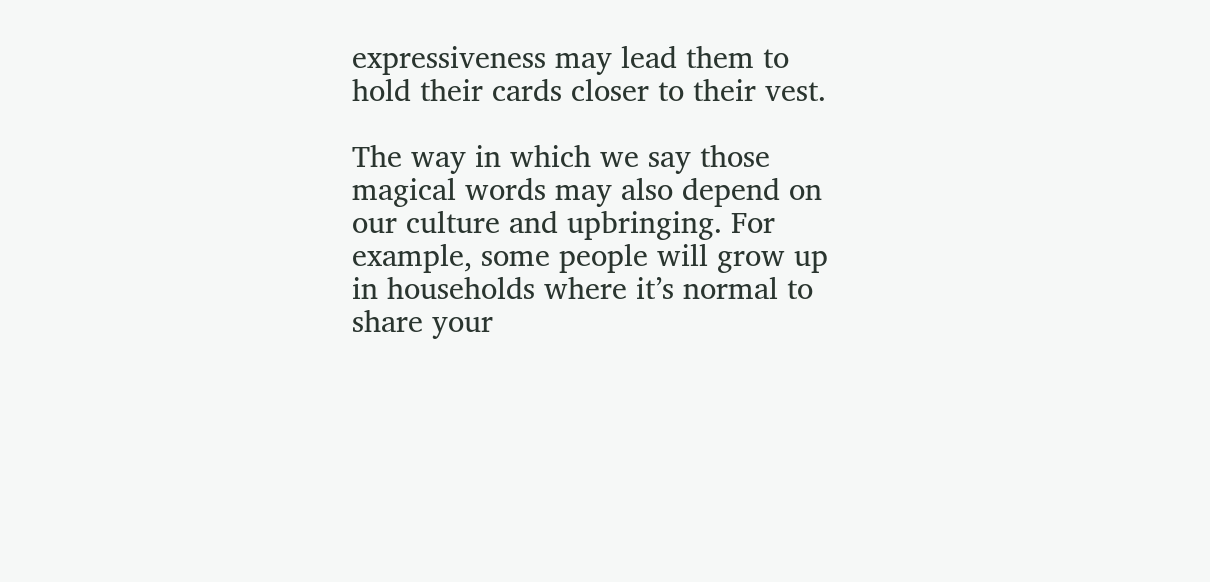expressiveness may lead them to hold their cards closer to their vest.

The way in which we say those magical words may also depend on our culture and upbringing. For example, some people will grow up in households where it’s normal to share your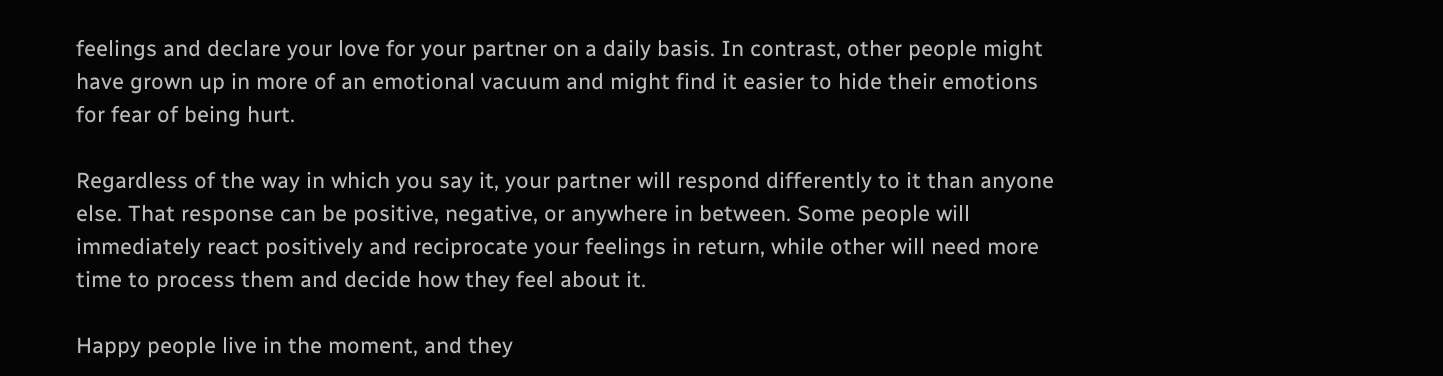feelings and declare your love for your partner on a daily basis. In contrast, other people might have grown up in more of an emotional vacuum and might find it easier to hide their emotions for fear of being hurt.

Regardless of the way in which you say it, your partner will respond differently to it than anyone else. That response can be positive, negative, or anywhere in between. Some people will immediately react positively and reciprocate your feelings in return, while other will need more time to process them and decide how they feel about it.

Happy people live in the moment, and they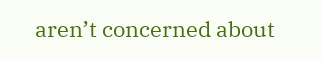aren’t concerned about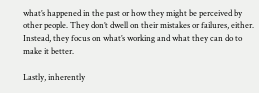what’s happened in the past or how they might be perceived by other people. They don’t dwell on their mistakes or failures, either. Instead, they focus on what’s working and what they can do to make it better.

Lastly, inherently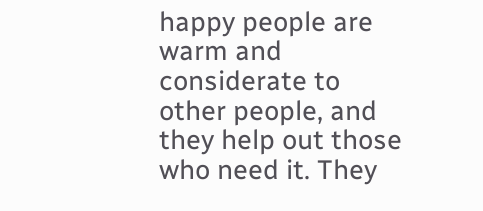happy people are warm and considerate to other people, and they help out those who need it. They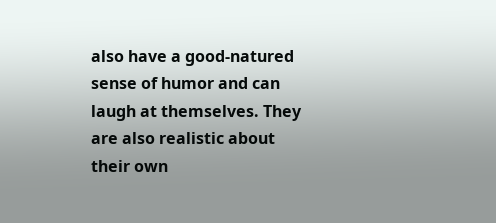also have a good-natured sense of humor and can laugh at themselves. They are also realistic about their own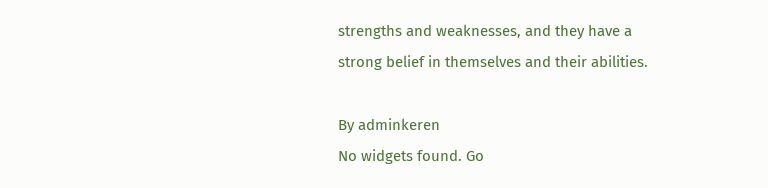strengths and weaknesses, and they have a strong belief in themselves and their abilities.

By adminkeren
No widgets found. Go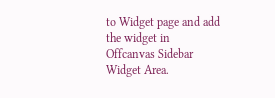to Widget page and add the widget in Offcanvas Sidebar Widget Area.